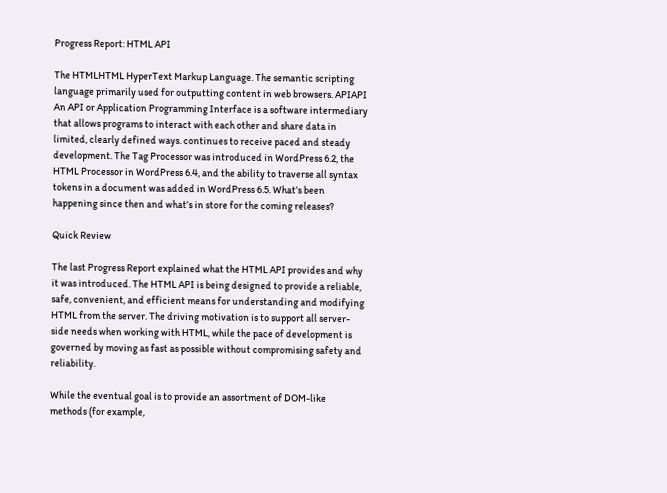Progress Report: HTML API

The HTMLHTML HyperText Markup Language. The semantic scripting language primarily used for outputting content in web browsers. APIAPI An API or Application Programming Interface is a software intermediary that allows programs to interact with each other and share data in limited, clearly defined ways. continues to receive paced and steady development. The Tag Processor was introduced in WordPress 6.2, the HTML Processor in WordPress 6.4, and the ability to traverse all syntax tokens in a document was added in WordPress 6.5. What’s been happening since then and what’s in store for the coming releases?

Quick Review

The last Progress Report explained what the HTML API provides and why it was introduced. The HTML API is being designed to provide a reliable, safe, convenient, and efficient means for understanding and modifying HTML from the server. The driving motivation is to support all server-side needs when working with HTML, while the pace of development is governed by moving as fast as possible without compromising safety and reliability.

While the eventual goal is to provide an assortment of DOM-like methods (for example,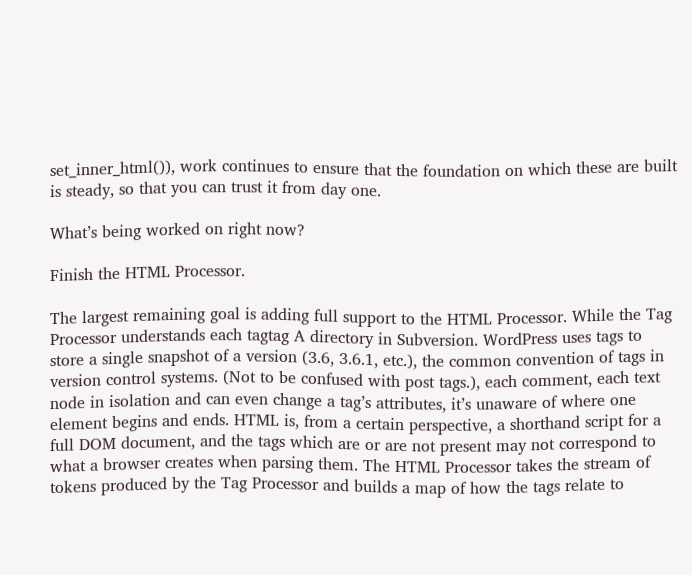set_inner_html()), work continues to ensure that the foundation on which these are built is steady, so that you can trust it from day one.

What’s being worked on right now?

Finish the HTML Processor.

The largest remaining goal is adding full support to the HTML Processor. While the Tag Processor understands each tagtag A directory in Subversion. WordPress uses tags to store a single snapshot of a version (3.6, 3.6.1, etc.), the common convention of tags in version control systems. (Not to be confused with post tags.), each comment, each text node in isolation and can even change a tag’s attributes, it’s unaware of where one element begins and ends. HTML is, from a certain perspective, a shorthand script for a full DOM document, and the tags which are or are not present may not correspond to what a browser creates when parsing them. The HTML Processor takes the stream of tokens produced by the Tag Processor and builds a map of how the tags relate to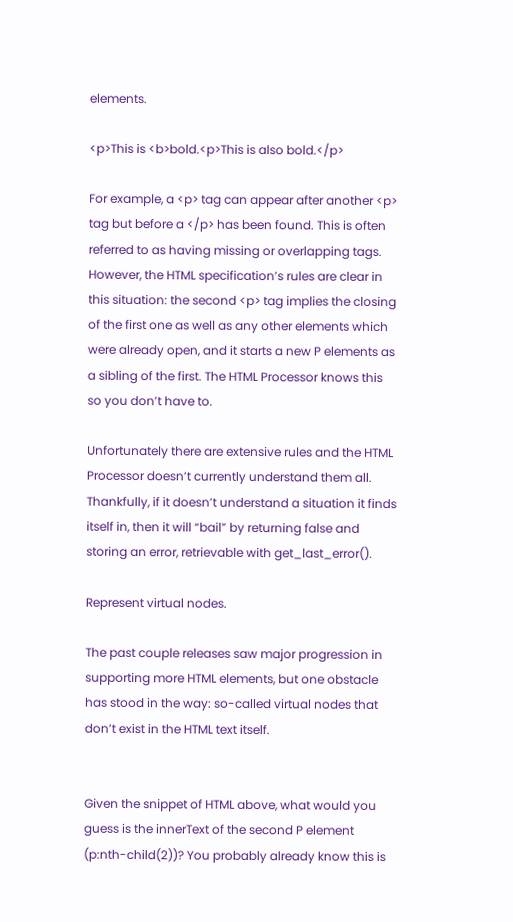elements.

<p>This is <b>bold.<p>This is also bold.</p>

For example, a <p> tag can appear after another <p> tag but before a </p> has been found. This is often referred to as having missing or overlapping tags. However, the HTML specification’s rules are clear in this situation: the second <p> tag implies the closing of the first one as well as any other elements which were already open, and it starts a new P elements as a sibling of the first. The HTML Processor knows this so you don’t have to.

Unfortunately there are extensive rules and the HTML Processor doesn’t currently understand them all. Thankfully, if it doesn’t understand a situation it finds itself in, then it will “bail” by returning false and storing an error, retrievable with get_last_error().

Represent virtual nodes.

The past couple releases saw major progression in supporting more HTML elements, but one obstacle has stood in the way: so-called virtual nodes that don’t exist in the HTML text itself.


Given the snippet of HTML above, what would you guess is the innerText of the second P element (p:nth-child(2))? You probably already know this is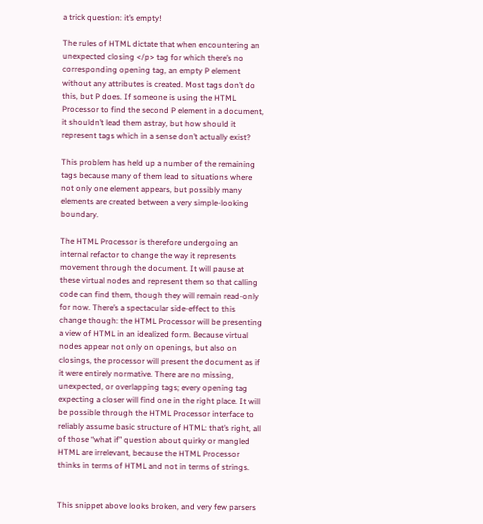a trick question: it’s empty!

The rules of HTML dictate that when encountering an unexpected closing </p> tag for which there’s no corresponding opening tag, an empty P element without any attributes is created. Most tags don’t do this, but P does. If someone is using the HTML Processor to find the second P element in a document, it shouldn’t lead them astray, but how should it represent tags which in a sense don’t actually exist?

This problem has held up a number of the remaining tags because many of them lead to situations where not only one element appears, but possibly many elements are created between a very simple-looking boundary.

The HTML Processor is therefore undergoing an internal refactor to change the way it represents movement through the document. It will pause at these virtual nodes and represent them so that calling code can find them, though they will remain read-only for now. There’s a spectacular side-effect to this change though: the HTML Processor will be presenting a view of HTML in an idealized form. Because virtual nodes appear not only on openings, but also on closings, the processor will present the document as if it were entirely normative. There are no missing, unexpected, or overlapping tags; every opening tag expecting a closer will find one in the right place. It will be possible through the HTML Processor interface to reliably assume basic structure of HTML: that’s right, all of those “what if” question about quirky or mangled HTML are irrelevant, because the HTML Processor thinks in terms of HTML and not in terms of strings.


This snippet above looks broken, and very few parsers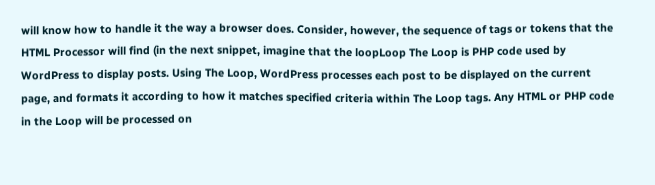will know how to handle it the way a browser does. Consider, however, the sequence of tags or tokens that the HTML Processor will find (in the next snippet, imagine that the loopLoop The Loop is PHP code used by WordPress to display posts. Using The Loop, WordPress processes each post to be displayed on the current page, and formats it according to how it matches specified criteria within The Loop tags. Any HTML or PHP code in the Loop will be processed on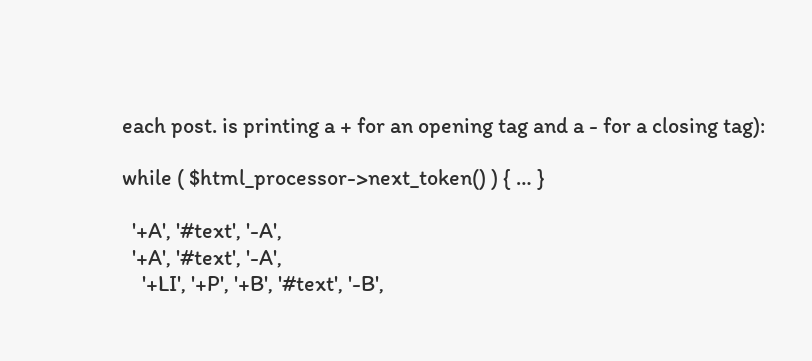each post. is printing a + for an opening tag and a - for a closing tag):

while ( $html_processor->next_token() ) { … }

  '+A', '#text', '-A',
  '+A', '#text', '-A',
    '+LI', '+P', '+B', '#text', '-B',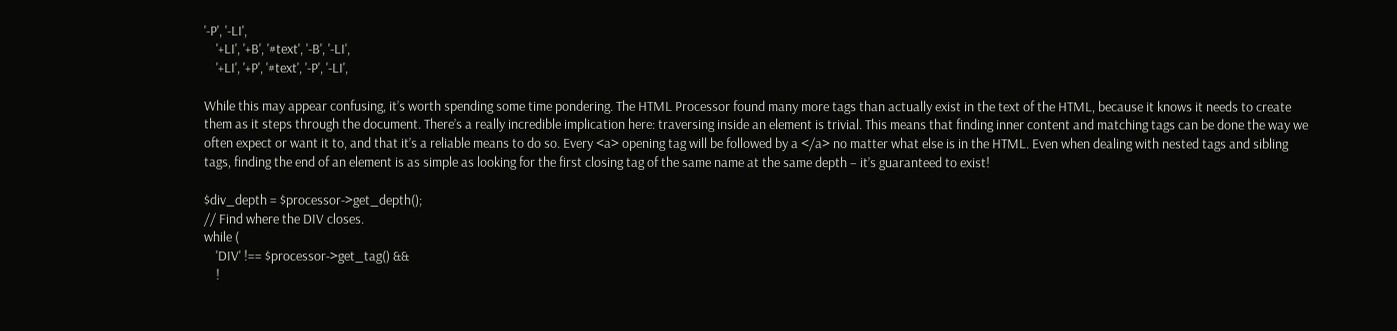'-P', '-LI',
    '+LI', '+B', '#text', '-B', '-LI',
    '+LI', '+P', '#text', '-P', '-LI',

While this may appear confusing, it’s worth spending some time pondering. The HTML Processor found many more tags than actually exist in the text of the HTML, because it knows it needs to create them as it steps through the document. There’s a really incredible implication here: traversing inside an element is trivial. This means that finding inner content and matching tags can be done the way we often expect or want it to, and that it’s a reliable means to do so. Every <a> opening tag will be followed by a </a> no matter what else is in the HTML. Even when dealing with nested tags and sibling tags, finding the end of an element is as simple as looking for the first closing tag of the same name at the same depth – it’s guaranteed to exist!

$div_depth = $processor->get_depth();
// Find where the DIV closes.
while (
    'DIV' !== $processor->get_tag() &&
    !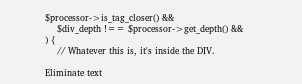$processor->is_tag_closer() &&
    $div_depth !== $processor->get_depth() &&
) {
    // Whatever this is, it's inside the DIV.

Eliminate text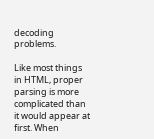decoding problems.

Like most things in HTML, proper parsing is more complicated than it would appear at first. When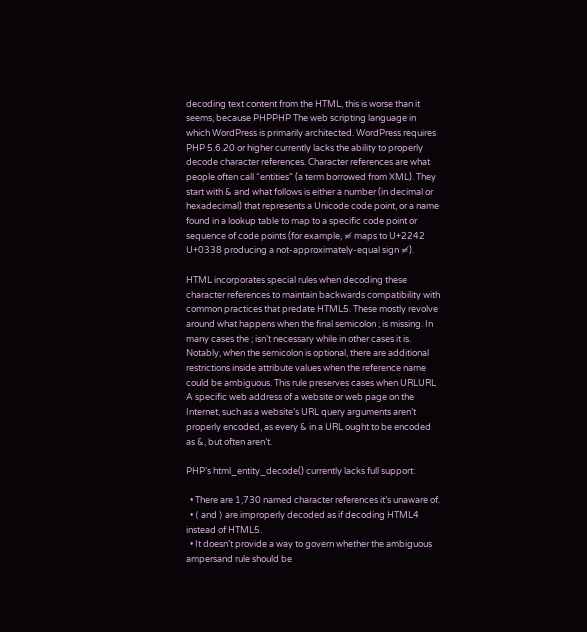decoding text content from the HTML, this is worse than it seems, because PHPPHP The web scripting language in which WordPress is primarily architected. WordPress requires PHP 5.6.20 or higher currently lacks the ability to properly decode character references. Character references are what people often call “entities” (a term borrowed from XML). They start with & and what follows is either a number (in decimal or hexadecimal) that represents a Unicode code point, or a name found in a lookup table to map to a specific code point or sequence of code points (for example, ≂̸ maps to U+2242 U+0338 producing a not-approximately-equal sign ≂̸).

HTML incorporates special rules when decoding these character references to maintain backwards compatibility with common practices that predate HTML5. These mostly revolve around what happens when the final semicolon ; is missing. In many cases the ; isn’t necessary while in other cases it is. Notably, when the semicolon is optional, there are additional restrictions inside attribute values when the reference name could be ambiguous. This rule preserves cases when URLURL A specific web address of a website or web page on the Internet, such as a website’s URL query arguments aren’t properly encoded, as every & in a URL ought to be encoded as &, but often aren’t.

PHP’s html_entity_decode() currently lacks full support:

  • There are 1,730 named character references it’s unaware of.
  • ⟨ and ⟩ are improperly decoded as if decoding HTML4 instead of HTML5.
  • It doesn’t provide a way to govern whether the ambiguous ampersand rule should be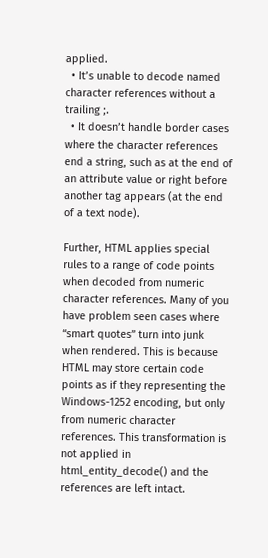applied.
  • It’s unable to decode named character references without a trailing ;.
  • It doesn’t handle border cases where the character references end a string, such as at the end of an attribute value or right before another tag appears (at the end of a text node).

Further, HTML applies special rules to a range of code points when decoded from numeric character references. Many of you have problem seen cases where “smart quotes” turn into junk when rendered. This is because HTML may store certain code points as if they representing the Windows-1252 encoding, but only from numeric character references. This transformation is not applied in html_entity_decode() and the references are left intact.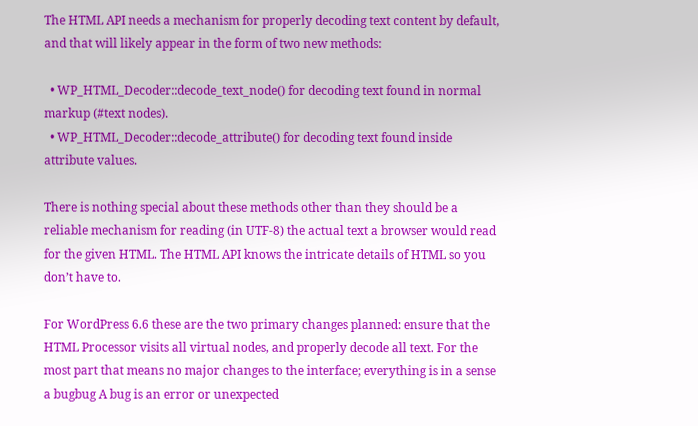The HTML API needs a mechanism for properly decoding text content by default, and that will likely appear in the form of two new methods:

  • WP_HTML_Decoder::decode_text_node() for decoding text found in normal markup (#text nodes).
  • WP_HTML_Decoder::decode_attribute() for decoding text found inside attribute values.

There is nothing special about these methods other than they should be a reliable mechanism for reading (in UTF-8) the actual text a browser would read for the given HTML. The HTML API knows the intricate details of HTML so you don’t have to.

For WordPress 6.6 these are the two primary changes planned: ensure that the HTML Processor visits all virtual nodes, and properly decode all text. For the most part that means no major changes to the interface; everything is in a sense a bugbug A bug is an error or unexpected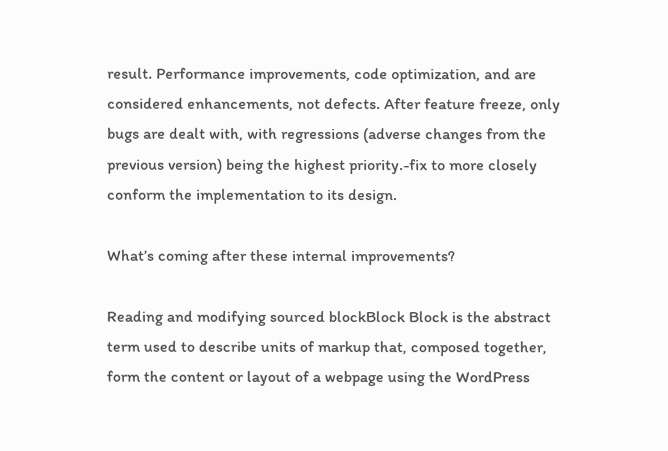result. Performance improvements, code optimization, and are considered enhancements, not defects. After feature freeze, only bugs are dealt with, with regressions (adverse changes from the previous version) being the highest priority.-fix to more closely conform the implementation to its design.

What’s coming after these internal improvements?

Reading and modifying sourced blockBlock Block is the abstract term used to describe units of markup that, composed together, form the content or layout of a webpage using the WordPress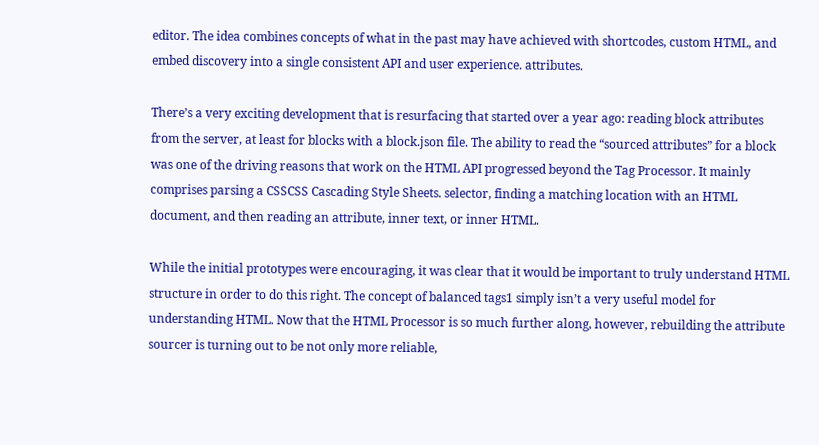editor. The idea combines concepts of what in the past may have achieved with shortcodes, custom HTML, and embed discovery into a single consistent API and user experience. attributes.

There’s a very exciting development that is resurfacing that started over a year ago: reading block attributes from the server, at least for blocks with a block.json file. The ability to read the “sourced attributes” for a block was one of the driving reasons that work on the HTML API progressed beyond the Tag Processor. It mainly comprises parsing a CSSCSS Cascading Style Sheets. selector, finding a matching location with an HTML document, and then reading an attribute, inner text, or inner HTML.

While the initial prototypes were encouraging, it was clear that it would be important to truly understand HTML structure in order to do this right. The concept of balanced tags1 simply isn’t a very useful model for understanding HTML. Now that the HTML Processor is so much further along, however, rebuilding the attribute sourcer is turning out to be not only more reliable,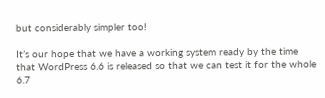but considerably simpler too!

It’s our hope that we have a working system ready by the time that WordPress 6.6 is released so that we can test it for the whole 6.7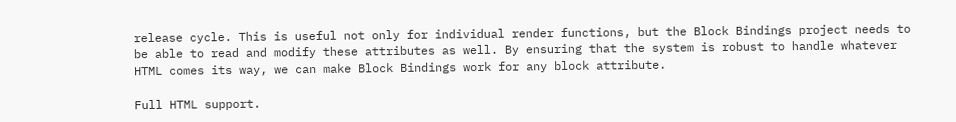release cycle. This is useful not only for individual render functions, but the Block Bindings project needs to be able to read and modify these attributes as well. By ensuring that the system is robust to handle whatever HTML comes its way, we can make Block Bindings work for any block attribute.

Full HTML support.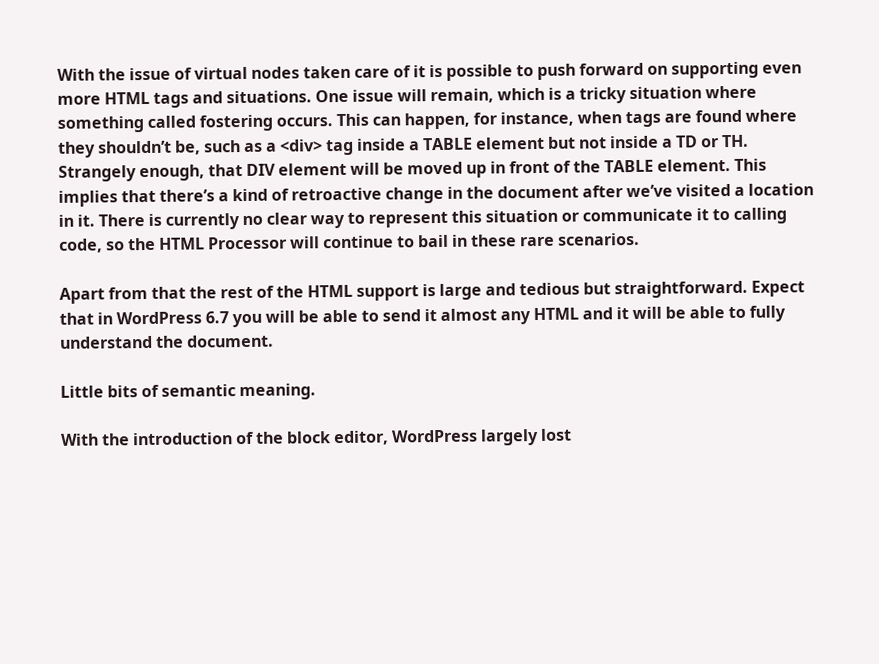With the issue of virtual nodes taken care of it is possible to push forward on supporting even more HTML tags and situations. One issue will remain, which is a tricky situation where something called fostering occurs. This can happen, for instance, when tags are found where they shouldn’t be, such as a <div> tag inside a TABLE element but not inside a TD or TH. Strangely enough, that DIV element will be moved up in front of the TABLE element. This implies that there’s a kind of retroactive change in the document after we’ve visited a location in it. There is currently no clear way to represent this situation or communicate it to calling code, so the HTML Processor will continue to bail in these rare scenarios.

Apart from that the rest of the HTML support is large and tedious but straightforward. Expect that in WordPress 6.7 you will be able to send it almost any HTML and it will be able to fully understand the document.

Little bits of semantic meaning.

With the introduction of the block editor, WordPress largely lost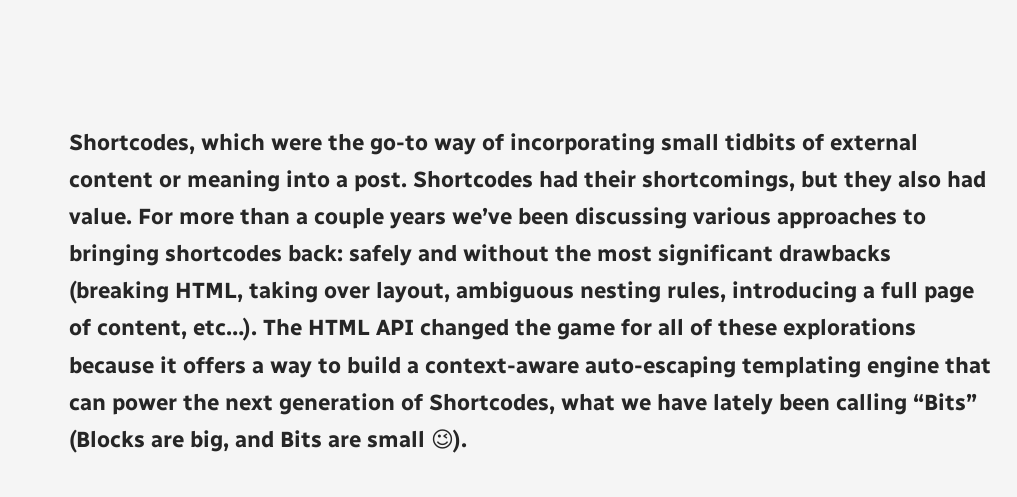Shortcodes, which were the go-to way of incorporating small tidbits of external content or meaning into a post. Shortcodes had their shortcomings, but they also had value. For more than a couple years we’ve been discussing various approaches to bringing shortcodes back: safely and without the most significant drawbacks (breaking HTML, taking over layout, ambiguous nesting rules, introducing a full page of content, etc…). The HTML API changed the game for all of these explorations because it offers a way to build a context-aware auto-escaping templating engine that can power the next generation of Shortcodes, what we have lately been calling “Bits” (Blocks are big, and Bits are small 😉).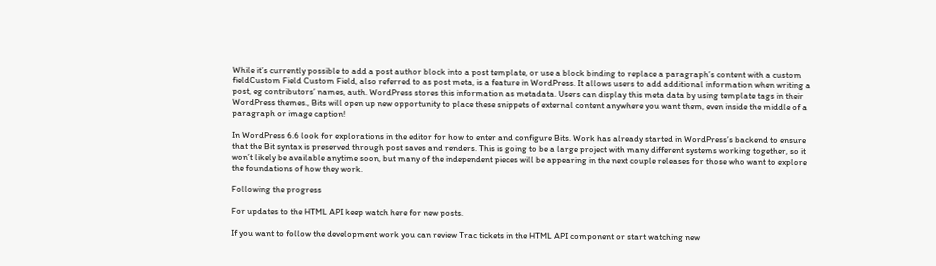While it’s currently possible to add a post author block into a post template, or use a block binding to replace a paragraph’s content with a custom fieldCustom Field Custom Field, also referred to as post meta, is a feature in WordPress. It allows users to add additional information when writing a post, eg contributors’ names, auth. WordPress stores this information as metadata. Users can display this meta data by using template tags in their WordPress themes., Bits will open up new opportunity to place these snippets of external content anywhere you want them, even inside the middle of a paragraph or image caption!

In WordPress 6.6 look for explorations in the editor for how to enter and configure Bits. Work has already started in WordPress’s backend to ensure that the Bit syntax is preserved through post saves and renders. This is going to be a large project with many different systems working together, so it won’t likely be available anytime soon, but many of the independent pieces will be appearing in the next couple releases for those who want to explore the foundations of how they work.

Following the progress

For updates to the HTML API keep watch here for new posts.

If you want to follow the development work you can review Trac tickets in the HTML API component or start watching new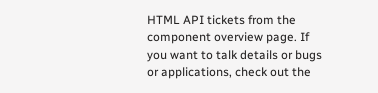HTML API tickets from the component overview page. If you want to talk details or bugs or applications, check out the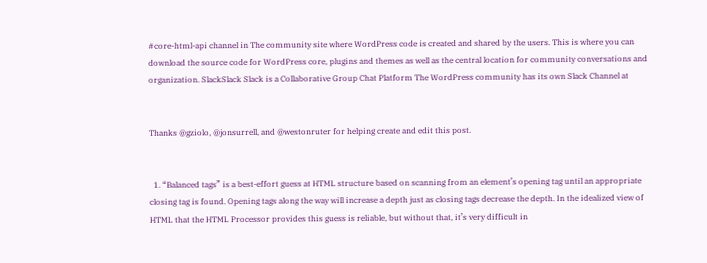#core-html-api channel in The community site where WordPress code is created and shared by the users. This is where you can download the source code for WordPress core, plugins and themes as well as the central location for community conversations and organization. SlackSlack Slack is a Collaborative Group Chat Platform The WordPress community has its own Slack Channel at


Thanks @gziolo, @jonsurrell, and @westonruter for helping create and edit this post.


  1. “Balanced tags” is a best-effort guess at HTML structure based on scanning from an element’s opening tag until an appropriate closing tag is found. Opening tags along the way will increase a depth just as closing tags decrease the depth. In the idealized view of HTML that the HTML Processor provides this guess is reliable, but without that, it’s very difficult in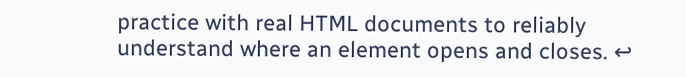practice with real HTML documents to reliably understand where an element opens and closes. ↩